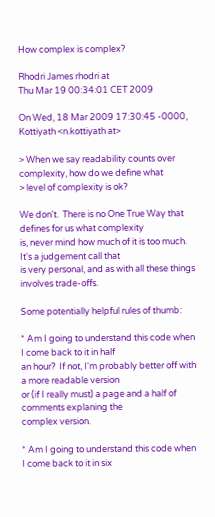How complex is complex?

Rhodri James rhodri at
Thu Mar 19 00:34:01 CET 2009

On Wed, 18 Mar 2009 17:30:45 -0000, Kottiyath <n.kottiyath at>

> When we say readability counts over complexity, how do we define what
> level of complexity is ok?

We don't.  There is no One True Way that defines for us what complexity
is, never mind how much of it is too much.  It's a judgement call that
is very personal, and as with all these things involves trade-offs.

Some potentially helpful rules of thumb:

* Am I going to understand this code when I come back to it in half
an hour?  If not, I'm probably better off with a more readable version
or (if I really must) a page and a half of comments explaning the
complex version.

* Am I going to understand this code when I come back to it in six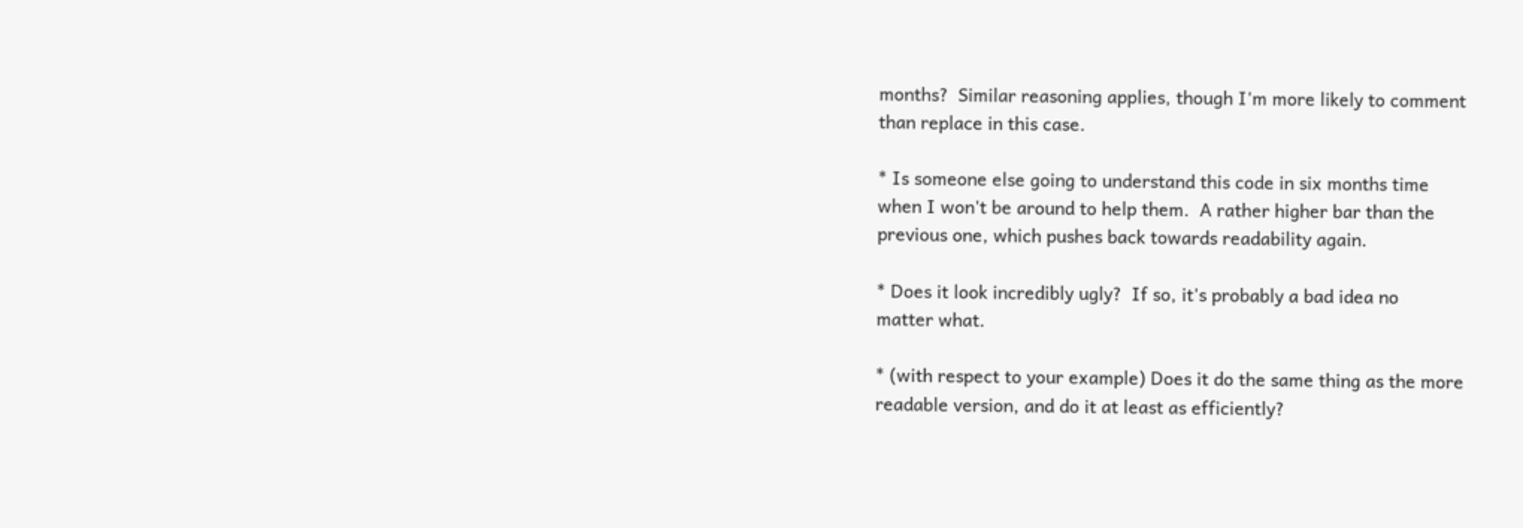months?  Similar reasoning applies, though I'm more likely to comment
than replace in this case.

* Is someone else going to understand this code in six months time
when I won't be around to help them.  A rather higher bar than the
previous one, which pushes back towards readability again.

* Does it look incredibly ugly?  If so, it's probably a bad idea no
matter what.

* (with respect to your example) Does it do the same thing as the more
readable version, and do it at least as efficiently?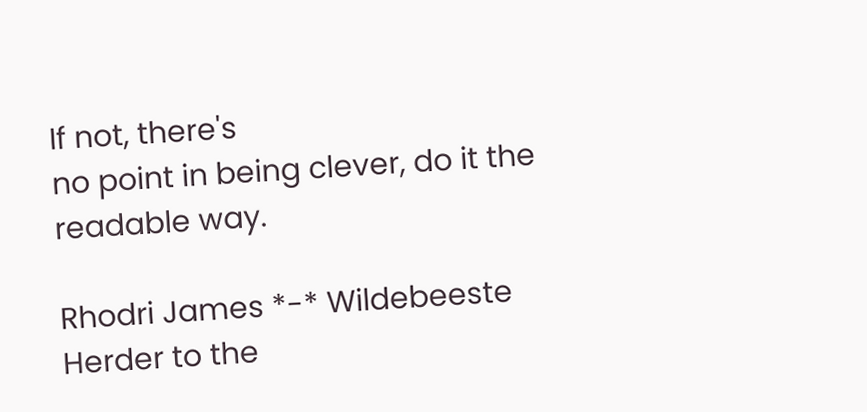If not, there's
no point in being clever, do it the readable way.

Rhodri James *-* Wildebeeste Herder to the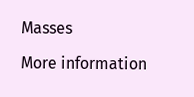Masses

More information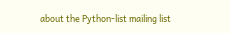about the Python-list mailing list